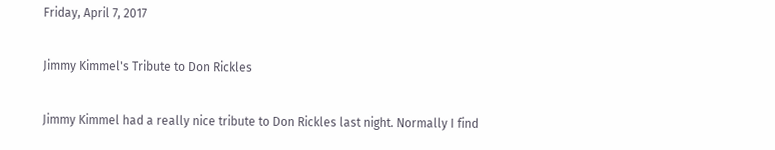Friday, April 7, 2017

Jimmy Kimmel's Tribute to Don Rickles

Jimmy Kimmel had a really nice tribute to Don Rickles last night. Normally I find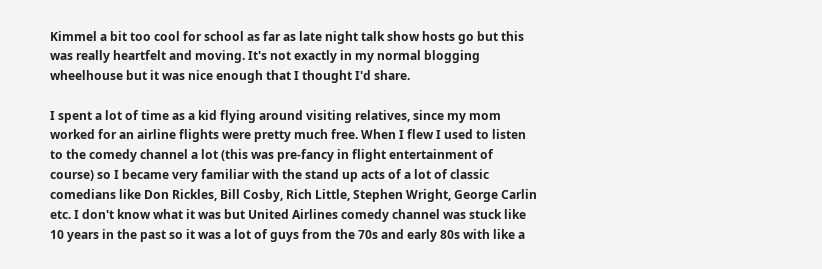Kimmel a bit too cool for school as far as late night talk show hosts go but this was really heartfelt and moving. It's not exactly in my normal blogging wheelhouse but it was nice enough that I thought I'd share.

I spent a lot of time as a kid flying around visiting relatives, since my mom worked for an airline flights were pretty much free. When I flew I used to listen to the comedy channel a lot (this was pre-fancy in flight entertainment of course) so I became very familiar with the stand up acts of a lot of classic comedians like Don Rickles, Bill Cosby, Rich Little, Stephen Wright, George Carlin etc. I don't know what it was but United Airlines comedy channel was stuck like 10 years in the past so it was a lot of guys from the 70s and early 80s with like a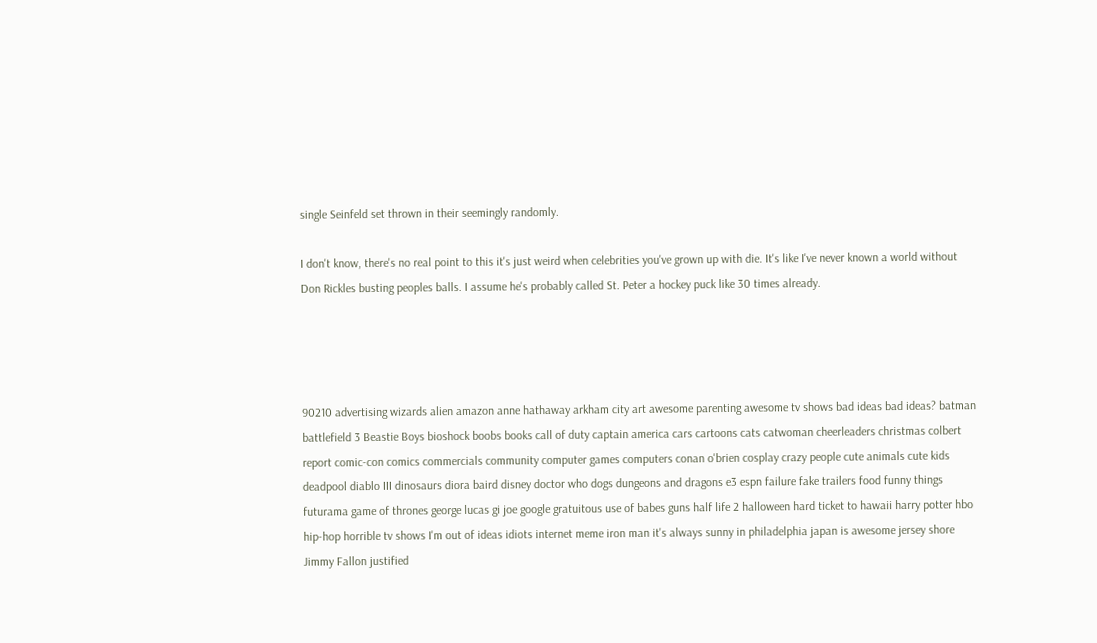single Seinfeld set thrown in their seemingly randomly.

I don't know, there's no real point to this it's just weird when celebrities you've grown up with die. It's like I've never known a world without Don Rickles busting peoples balls. I assume he's probably called St. Peter a hockey puck like 30 times already.




90210 advertising wizards alien amazon anne hathaway arkham city art awesome parenting awesome tv shows bad ideas bad ideas? batman battlefield 3 Beastie Boys bioshock boobs books call of duty captain america cars cartoons cats catwoman cheerleaders christmas colbert report comic-con comics commercials community computer games computers conan o'brien cosplay crazy people cute animals cute kids deadpool diablo III dinosaurs diora baird disney doctor who dogs dungeons and dragons e3 espn failure fake trailers food funny things futurama game of thrones george lucas gi joe google gratuitous use of babes guns half life 2 halloween hard ticket to hawaii harry potter hbo hip-hop horrible tv shows I'm out of ideas idiots internet meme iron man it's always sunny in philadelphia japan is awesome jersey shore Jimmy Fallon justified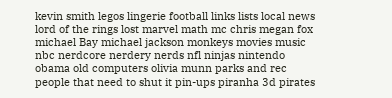kevin smith legos lingerie football links lists local news lord of the rings lost marvel math mc chris megan fox michael Bay michael jackson monkeys movies music nbc nerdcore nerdery nerds nfl ninjas nintendo obama old computers olivia munn parks and rec people that need to shut it pin-ups piranha 3d pirates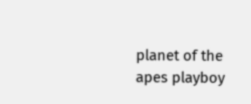planet of the apes playboy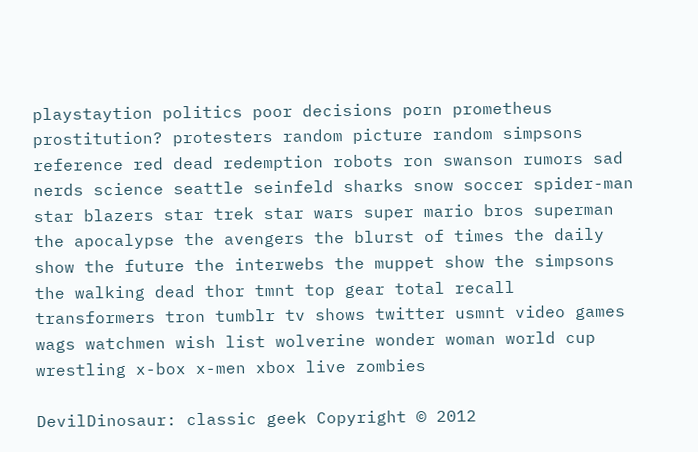playstaytion politics poor decisions porn prometheus prostitution? protesters random picture random simpsons reference red dead redemption robots ron swanson rumors sad nerds science seattle seinfeld sharks snow soccer spider-man star blazers star trek star wars super mario bros superman the apocalypse the avengers the blurst of times the daily show the future the interwebs the muppet show the simpsons the walking dead thor tmnt top gear total recall transformers tron tumblr tv shows twitter usmnt video games wags watchmen wish list wolverine wonder woman world cup wrestling x-box x-men xbox live zombies

DevilDinosaur: classic geek Copyright © 2012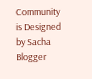Community is Designed by Sacha Blogger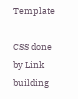Template

CSS done by Link building